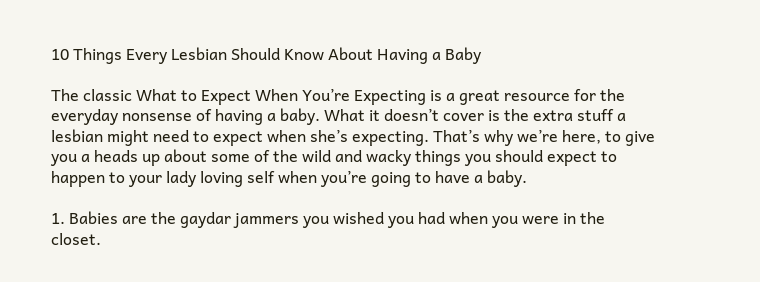10 Things Every Lesbian Should Know About Having a Baby

The classic What to Expect When You’re Expecting is a great resource for the everyday nonsense of having a baby. What it doesn’t cover is the extra stuff a lesbian might need to expect when she’s expecting. That’s why we’re here, to give you a heads up about some of the wild and wacky things you should expect to happen to your lady loving self when you’re going to have a baby.

1. Babies are the gaydar jammers you wished you had when you were in the closet.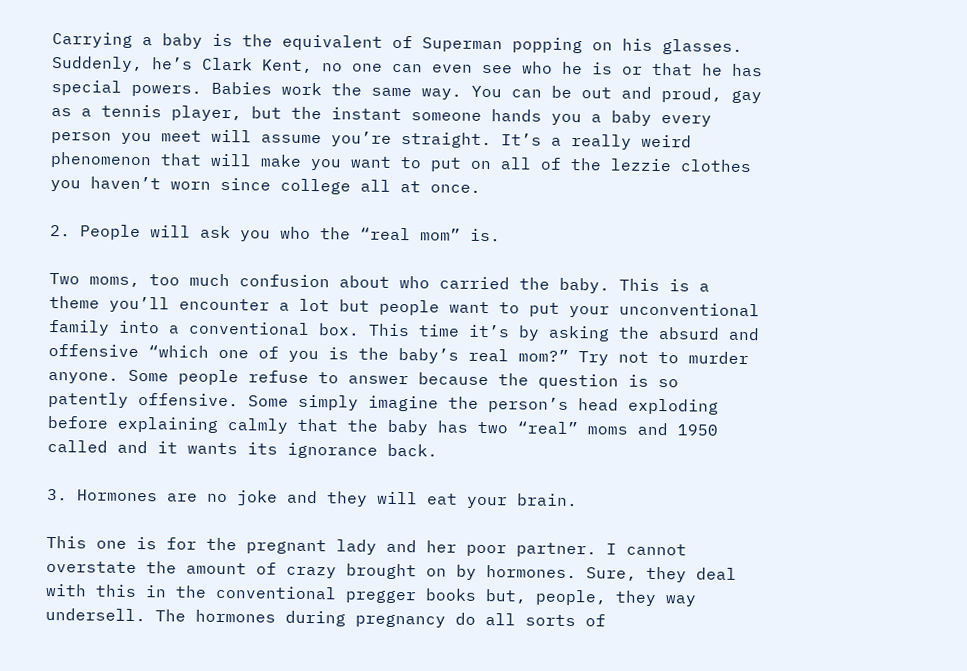Carrying a baby is the equivalent of Superman popping on his glasses. Suddenly, he’s Clark Kent, no one can even see who he is or that he has special powers. Babies work the same way. You can be out and proud, gay as a tennis player, but the instant someone hands you a baby every person you meet will assume you’re straight. It’s a really weird phenomenon that will make you want to put on all of the lezzie clothes you haven’t worn since college all at once.

2. People will ask you who the “real mom” is.

Two moms, too much confusion about who carried the baby. This is a theme you’ll encounter a lot but people want to put your unconventional family into a conventional box. This time it’s by asking the absurd and offensive “which one of you is the baby’s real mom?” Try not to murder anyone. Some people refuse to answer because the question is so patently offensive. Some simply imagine the person’s head exploding before explaining calmly that the baby has two “real” moms and 1950 called and it wants its ignorance back.

3. Hormones are no joke and they will eat your brain.

This one is for the pregnant lady and her poor partner. I cannot overstate the amount of crazy brought on by hormones. Sure, they deal with this in the conventional pregger books but, people, they way undersell. The hormones during pregnancy do all sorts of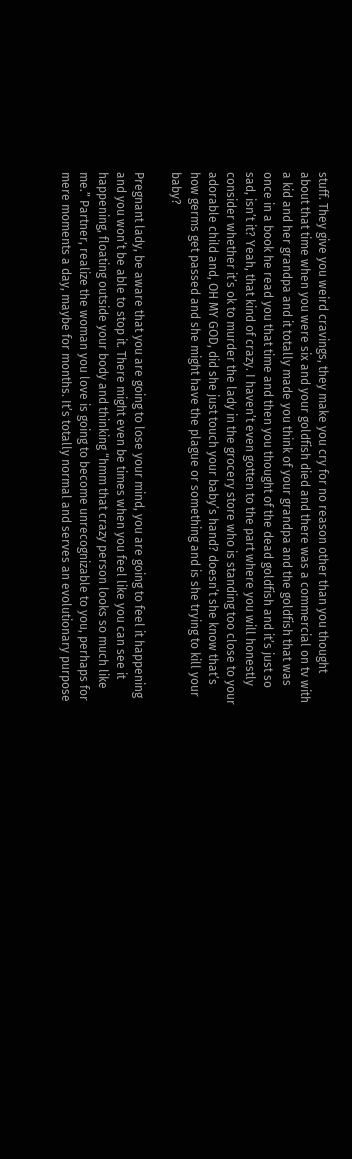stuff. They give you weird cravings, they make you cry for no reason other than you thought about that time when you were six and your goldfish died and there was a commercial on tv with a kid and her grandpa and it totally made you think of your grandpa and the goldfish that was once in a book he read you that time and then you thought of the dead goldfish and it’s just so sad, isn’t it? Yeah, that kind of crazy. I haven’t even gotten to the part where you will honestly consider whether it’s ok to murder the lady in the grocery store who is standing too close to your adorable child and, OH MY GOD, did she just touch your baby’s hand? doesn’t she know that’s how germs get passed and she might have the plague or something and is she trying to kill your baby?

Pregnant lady, be aware that you are going to lose your mind, you are going to feel it happening and you won’t be able to stop it. There might even be times when you feel like you can see it happening, floating outside your body and thinking “hmm that crazy person looks so much like me.” Partner, realize the woman you love is going to become unrecognizable to you, perhaps for mere moments a day, maybe for months. It’s totally normal and serves an evolutionary purpose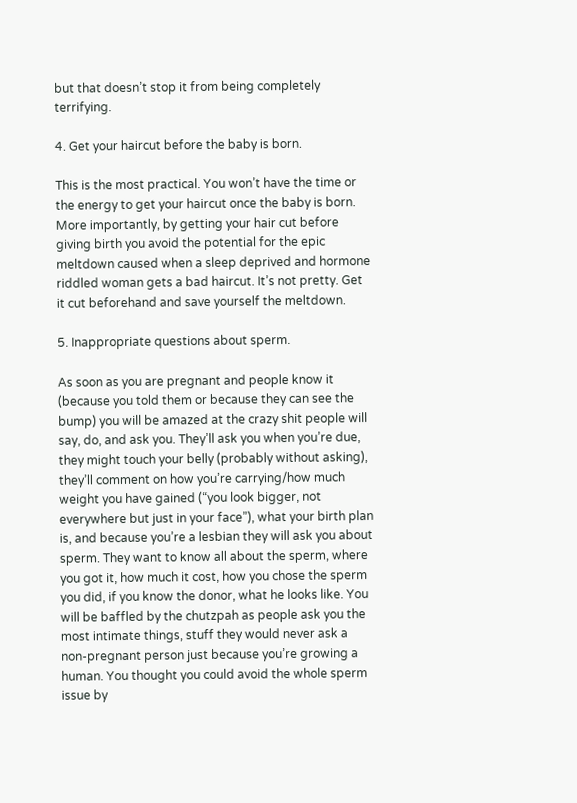but that doesn’t stop it from being completely terrifying.

4. Get your haircut before the baby is born.

This is the most practical. You won’t have the time or the energy to get your haircut once the baby is born. More importantly, by getting your hair cut before giving birth you avoid the potential for the epic meltdown caused when a sleep deprived and hormone riddled woman gets a bad haircut. It’s not pretty. Get it cut beforehand and save yourself the meltdown.

5. Inappropriate questions about sperm.

As soon as you are pregnant and people know it (because you told them or because they can see the bump) you will be amazed at the crazy shit people will say, do, and ask you. They’ll ask you when you’re due, they might touch your belly (probably without asking), they’ll comment on how you’re carrying/how much weight you have gained (“you look bigger, not everywhere but just in your face”), what your birth plan is, and because you’re a lesbian they will ask you about sperm. They want to know all about the sperm, where you got it, how much it cost, how you chose the sperm you did, if you know the donor, what he looks like. You will be baffled by the chutzpah as people ask you the most intimate things, stuff they would never ask a non-pregnant person just because you’re growing a human. You thought you could avoid the whole sperm issue by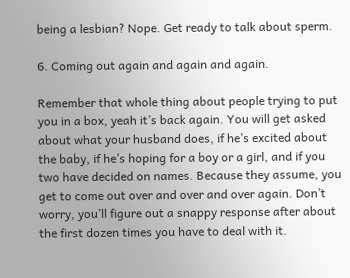being a lesbian? Nope. Get ready to talk about sperm.

6. Coming out again and again and again.

Remember that whole thing about people trying to put you in a box, yeah it’s back again. You will get asked about what your husband does, if he’s excited about the baby, if he’s hoping for a boy or a girl, and if you two have decided on names. Because they assume, you get to come out over and over and over again. Don’t worry, you’ll figure out a snappy response after about the first dozen times you have to deal with it.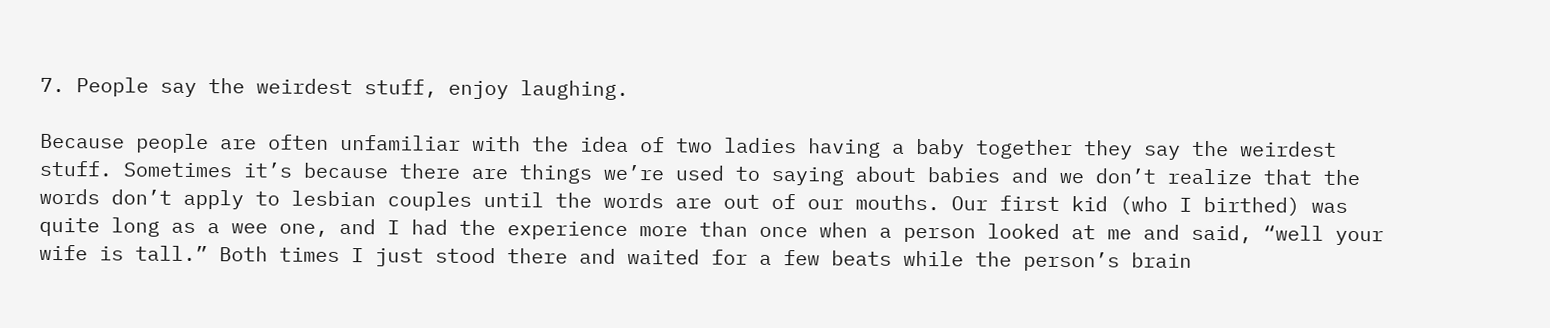7. People say the weirdest stuff, enjoy laughing.

Because people are often unfamiliar with the idea of two ladies having a baby together they say the weirdest stuff. Sometimes it’s because there are things we’re used to saying about babies and we don’t realize that the words don’t apply to lesbian couples until the words are out of our mouths. Our first kid (who I birthed) was quite long as a wee one, and I had the experience more than once when a person looked at me and said, “well your wife is tall.” Both times I just stood there and waited for a few beats while the person’s brain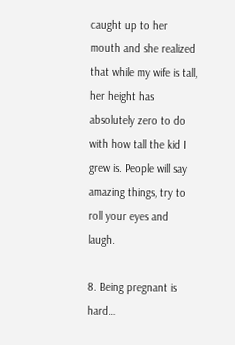caught up to her mouth and she realized that while my wife is tall, her height has absolutely zero to do with how tall the kid I grew is. People will say amazing things, try to roll your eyes and laugh.

8. Being pregnant is hard…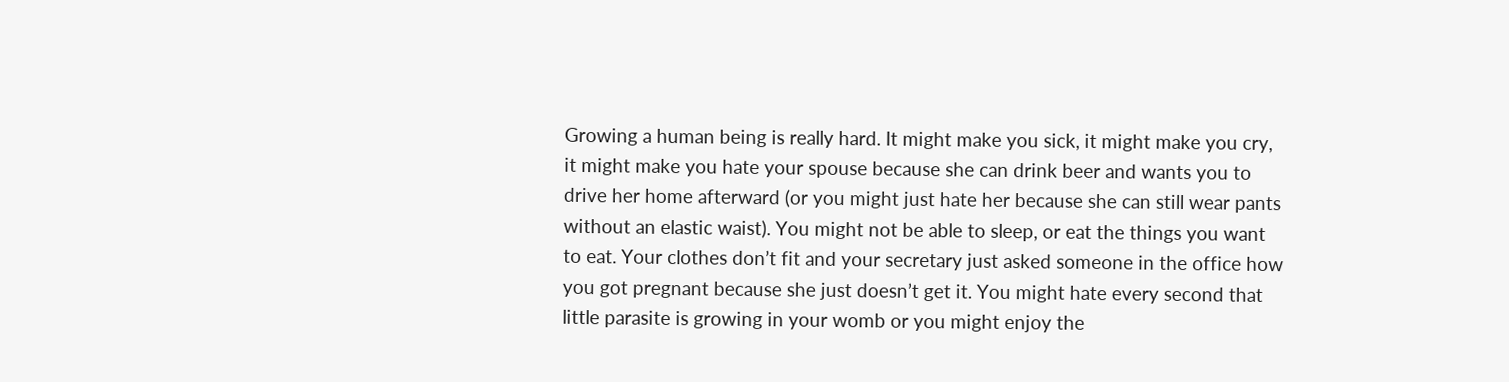Growing a human being is really hard. It might make you sick, it might make you cry, it might make you hate your spouse because she can drink beer and wants you to drive her home afterward (or you might just hate her because she can still wear pants without an elastic waist). You might not be able to sleep, or eat the things you want to eat. Your clothes don’t fit and your secretary just asked someone in the office how you got pregnant because she just doesn’t get it. You might hate every second that little parasite is growing in your womb or you might enjoy the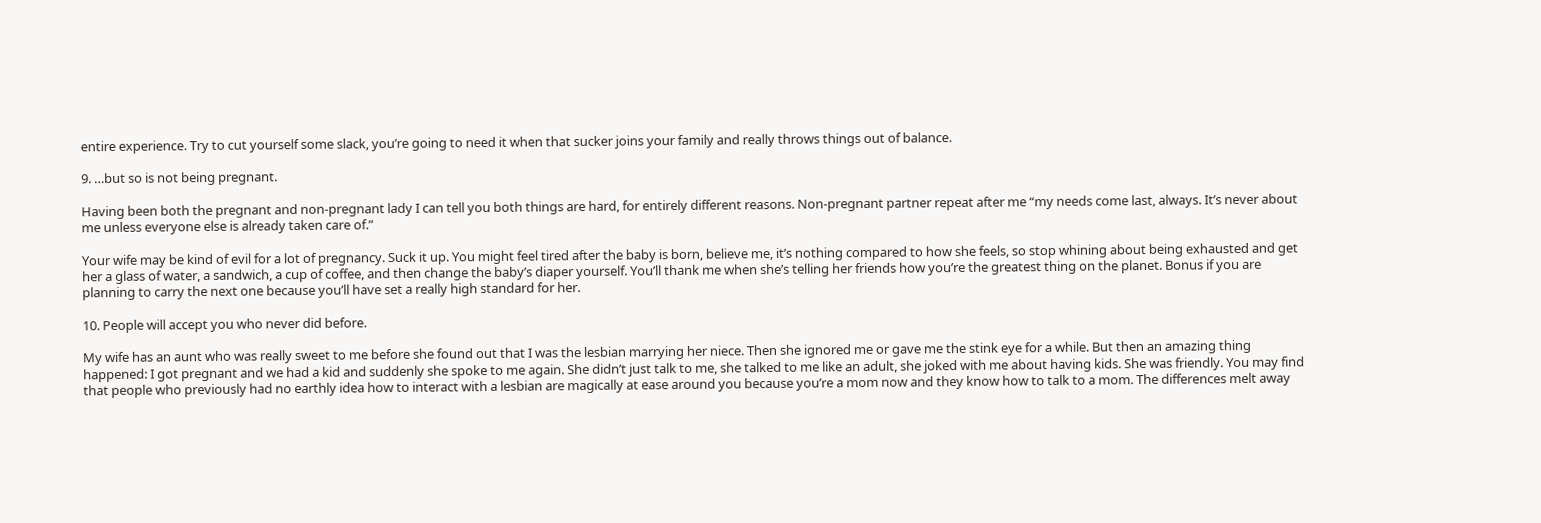entire experience. Try to cut yourself some slack, you’re going to need it when that sucker joins your family and really throws things out of balance.

9. …but so is not being pregnant.

Having been both the pregnant and non-pregnant lady I can tell you both things are hard, for entirely different reasons. Non-pregnant partner repeat after me “my needs come last, always. It’s never about me unless everyone else is already taken care of.”

Your wife may be kind of evil for a lot of pregnancy. Suck it up. You might feel tired after the baby is born, believe me, it’s nothing compared to how she feels, so stop whining about being exhausted and get her a glass of water, a sandwich, a cup of coffee, and then change the baby’s diaper yourself. You’ll thank me when she’s telling her friends how you’re the greatest thing on the planet. Bonus if you are planning to carry the next one because you’ll have set a really high standard for her.

10. People will accept you who never did before.

My wife has an aunt who was really sweet to me before she found out that I was the lesbian marrying her niece. Then she ignored me or gave me the stink eye for a while. But then an amazing thing happened: I got pregnant and we had a kid and suddenly she spoke to me again. She didn’t just talk to me, she talked to me like an adult, she joked with me about having kids. She was friendly. You may find that people who previously had no earthly idea how to interact with a lesbian are magically at ease around you because you’re a mom now and they know how to talk to a mom. The differences melt away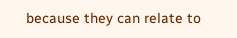because they can relate to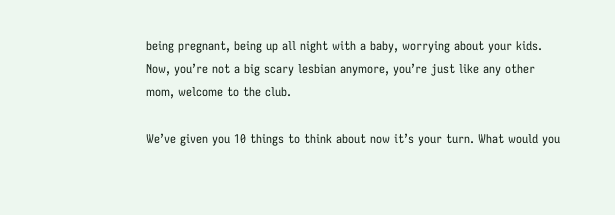being pregnant, being up all night with a baby, worrying about your kids. Now, you’re not a big scary lesbian anymore, you’re just like any other mom, welcome to the club.

We’ve given you 10 things to think about now it’s your turn. What would you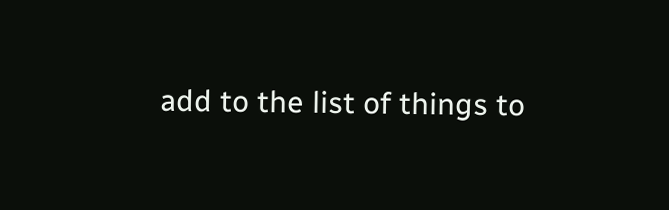add to the list of things to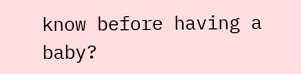know before having a baby?